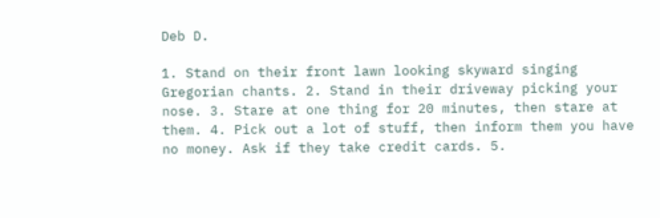Deb D.

1. Stand on their front lawn looking skyward singing Gregorian chants. 2. Stand in their driveway picking your nose. 3. Stare at one thing for 20 minutes, then stare at them. 4. Pick out a lot of stuff, then inform them you have no money. Ask if they take credit cards. 5.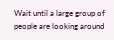Wait until a large group of people are looking around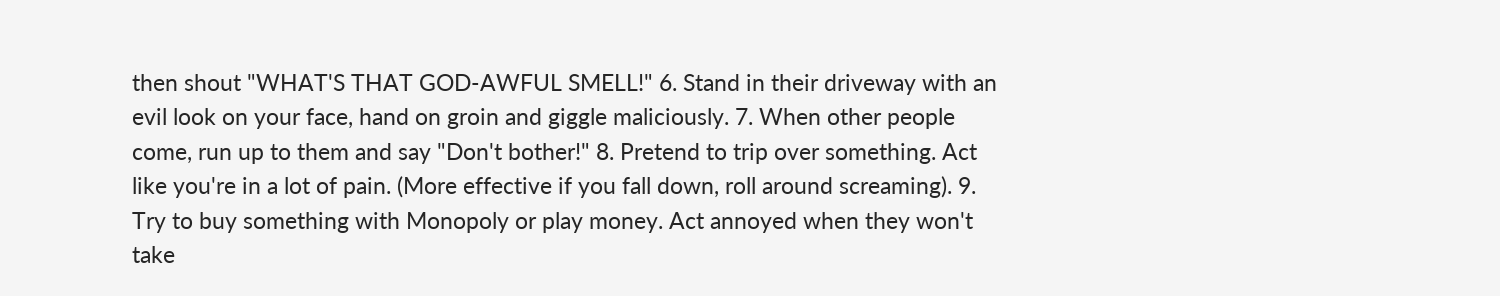then shout "WHAT'S THAT GOD-AWFUL SMELL!" 6. Stand in their driveway with an evil look on your face, hand on groin and giggle maliciously. 7. When other people come, run up to them and say "Don't bother!" 8. Pretend to trip over something. Act like you're in a lot of pain. (More effective if you fall down, roll around screaming). 9. Try to buy something with Monopoly or play money. Act annoyed when they won't take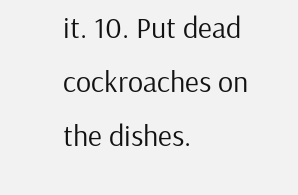it. 10. Put dead cockroaches on the dishes.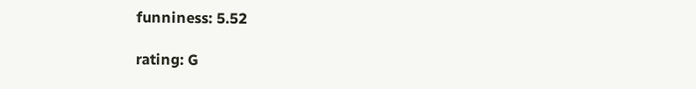funniness: 5.52

rating: G